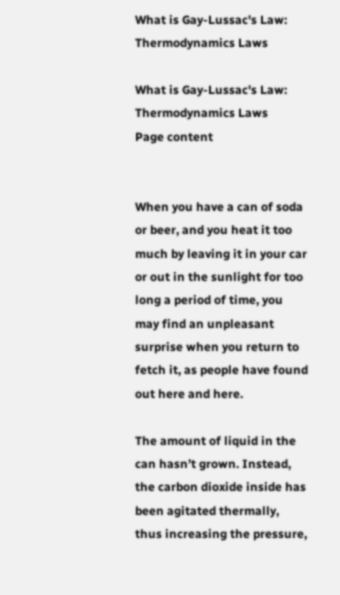What is Gay-Lussac's Law: Thermodynamics Laws

What is Gay-Lussac's Law: Thermodynamics Laws
Page content


When you have a can of soda or beer, and you heat it too much by leaving it in your car or out in the sunlight for too long a period of time, you may find an unpleasant surprise when you return to fetch it, as people have found out here and here.

The amount of liquid in the can hasn’t grown. Instead, the carbon dioxide inside has been agitated thermally, thus increasing the pressure,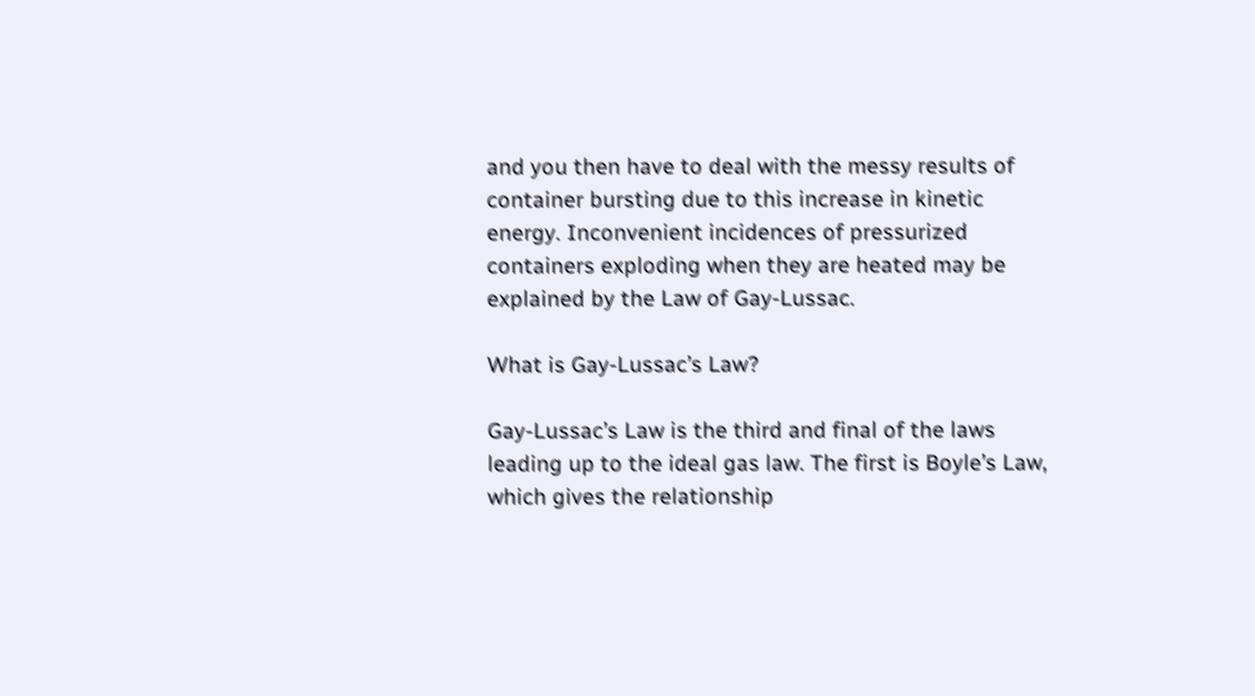and you then have to deal with the messy results of container bursting due to this increase in kinetic energy. Inconvenient incidences of pressurized containers exploding when they are heated may be explained by the Law of Gay-Lussac.

What is Gay-Lussac’s Law?

Gay-Lussac’s Law is the third and final of the laws leading up to the ideal gas law. The first is Boyle’s Law, which gives the relationship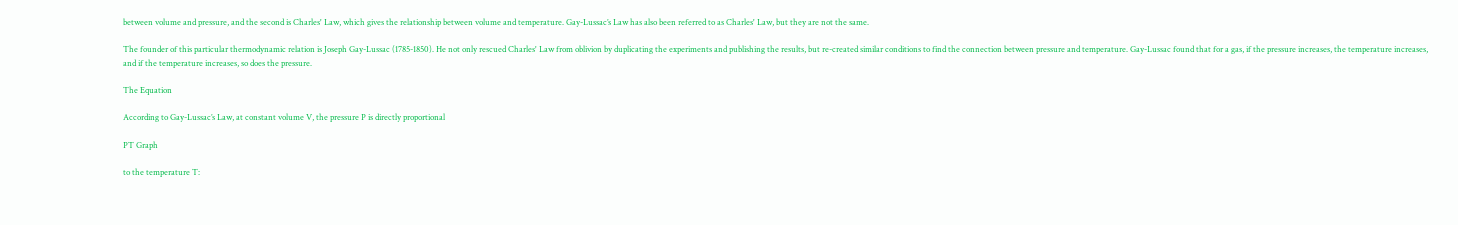between volume and pressure, and the second is Charles' Law, which gives the relationship between volume and temperature. Gay-Lussac’s Law has also been referred to as Charles' Law, but they are not the same.

The founder of this particular thermodynamic relation is Joseph Gay-Lussac (1785-1850). He not only rescued Charles' Law from oblivion by duplicating the experiments and publishing the results, but re-created similar conditions to find the connection between pressure and temperature. Gay-Lussac found that for a gas, if the pressure increases, the temperature increases, and if the temperature increases, so does the pressure.

The Equation

According to Gay-Lussac’s Law, at constant volume V, the pressure P is directly proportional

PT Graph

to the temperature T: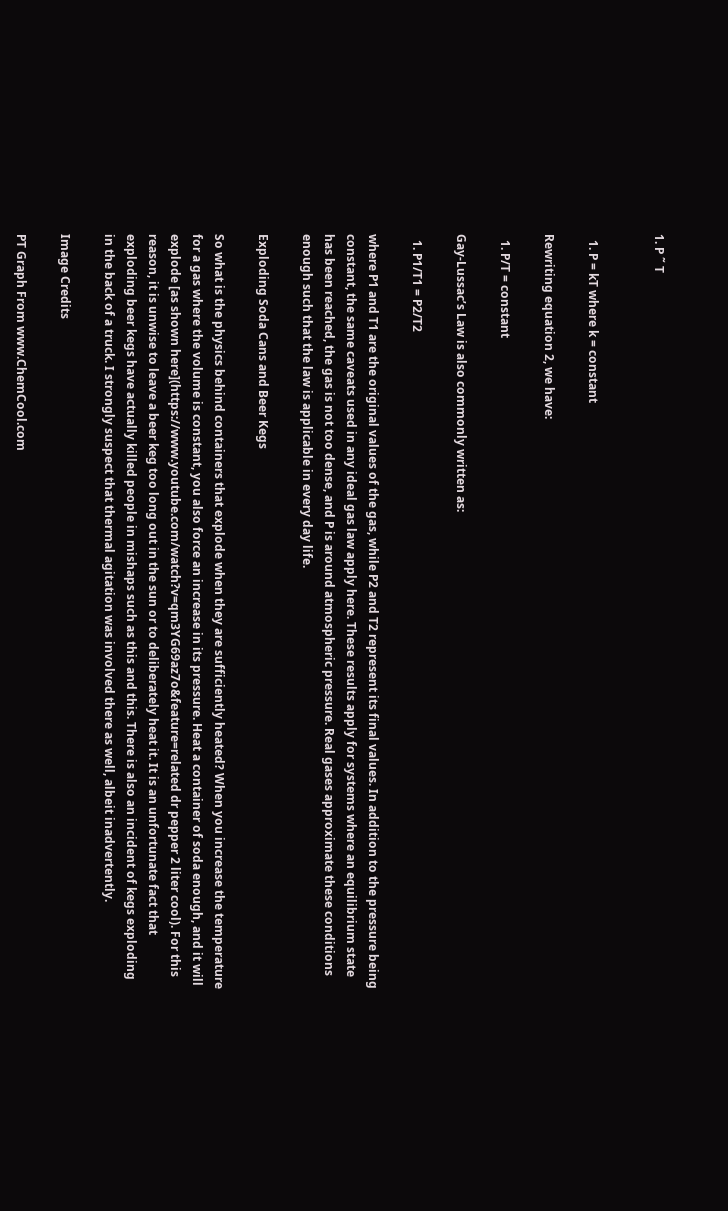1. P ˜ T


  1. P = kT where k = constant

Rewriting equation 2, we have:

  1. P/T = constant

Gay-Lussac’s Law is also commonly written as:

  1. P1/T1 = P2/T2

where P1 and T1 are the original values of the gas, while P2 and T2 represent its final values. In addition to the pressure being constant, the same caveats used in any ideal gas law apply here. These results apply for systems where an equilibrium state has been reached, the gas is not too dense, and P is around atmospheric pressure. Real gases approximate these conditions enough such that the law is applicable in every day life.

Exploding Soda Cans and Beer Kegs

So what is the physics behind containers that explode when they are sufficiently heated? When you increase the temperature for a gas where the volume is constant, you also force an increase in its pressure. Heat a container of soda enough, and it will explode [as shown here](https://www.youtube.com/watch?v=qm3YG69az7o&feature=related dr pepper 2 liter cool). For this reason, it is unwise to leave a beer keg too long out in the sun or to deliberately heat it. It is an unfortunate fact that exploding beer kegs have actually killed people in mishaps such as this and this. There is also an incident of kegs exploding in the back of a truck. I strongly suspect that thermal agitation was involved there as well, albeit inadvertently.

Image Credits

PT Graph From www.ChemCool.com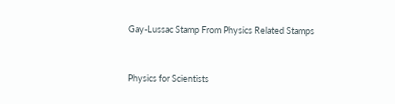Gay-Lussac Stamp From Physics Related Stamps


Physics for Scientists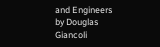and Engineers by Douglas Giancoli